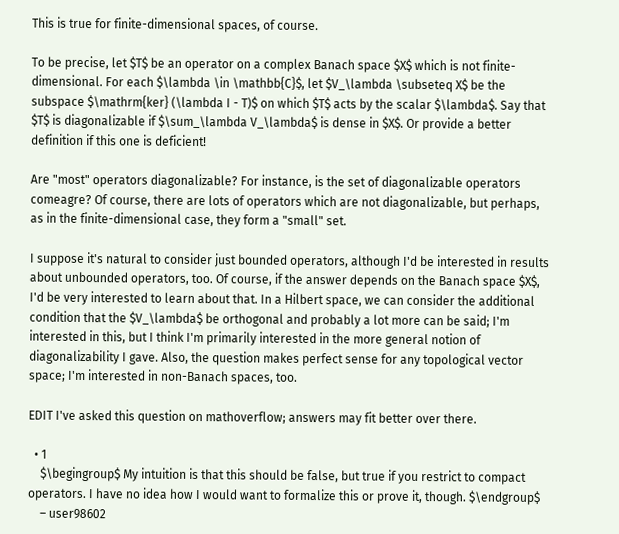This is true for finite-dimensional spaces, of course.

To be precise, let $T$ be an operator on a complex Banach space $X$ which is not finite-dimensional. For each $\lambda \in \mathbb{C}$, let $V_\lambda \subseteq X$ be the subspace $\mathrm{ker} (\lambda I - T)$ on which $T$ acts by the scalar $\lambda$. Say that $T$ is diagonalizable if $\sum_\lambda V_\lambda$ is dense in $X$. Or provide a better definition if this one is deficient!

Are "most" operators diagonalizable? For instance, is the set of diagonalizable operators comeagre? Of course, there are lots of operators which are not diagonalizable, but perhaps, as in the finite-dimensional case, they form a "small" set.

I suppose it's natural to consider just bounded operators, although I'd be interested in results about unbounded operators, too. Of course, if the answer depends on the Banach space $X$, I'd be very interested to learn about that. In a Hilbert space, we can consider the additional condition that the $V_\lambda$ be orthogonal and probably a lot more can be said; I'm interested in this, but I think I'm primarily interested in the more general notion of diagonalizability I gave. Also, the question makes perfect sense for any topological vector space; I'm interested in non-Banach spaces, too.

EDIT I've asked this question on mathoverflow; answers may fit better over there.

  • 1
    $\begingroup$ My intuition is that this should be false, but true if you restrict to compact operators. I have no idea how I would want to formalize this or prove it, though. $\endgroup$
    – user98602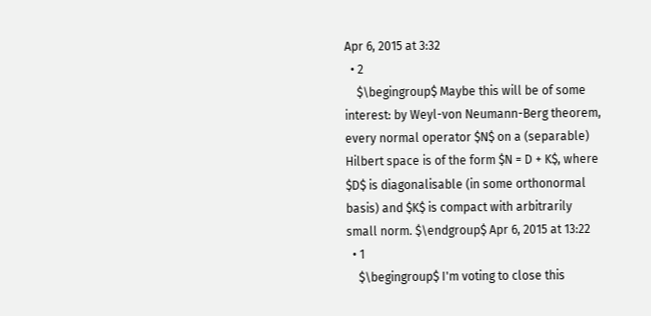Apr 6, 2015 at 3:32
  • 2
    $\begingroup$ Maybe this will be of some interest: by Weyl-von Neumann-Berg theorem, every normal operator $N$ on a (separable) Hilbert space is of the form $N = D + K$, where $D$ is diagonalisable (in some orthonormal basis) and $K$ is compact with arbitrarily small norm. $\endgroup$ Apr 6, 2015 at 13:22
  • 1
    $\begingroup$ I'm voting to close this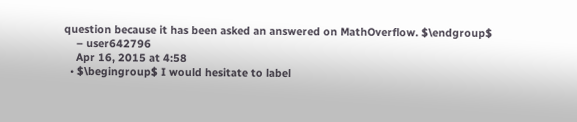question because it has been asked an answered on MathOverflow. $\endgroup$
    – user642796
    Apr 16, 2015 at 4:58
  • $\begingroup$ I would hesitate to label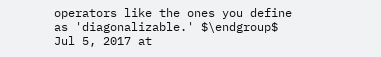operators like the ones you define as 'diagonalizable.' $\endgroup$ Jul 5, 2017 at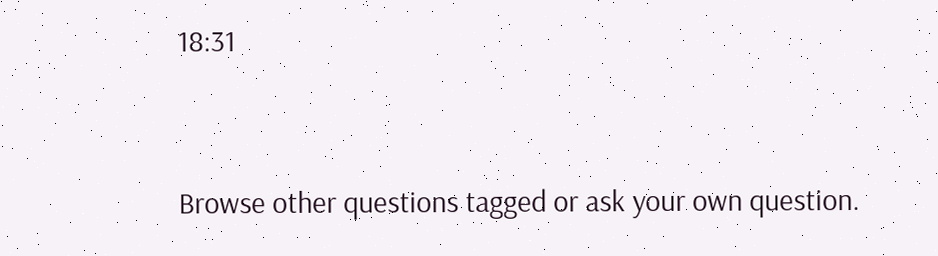18:31


Browse other questions tagged or ask your own question.